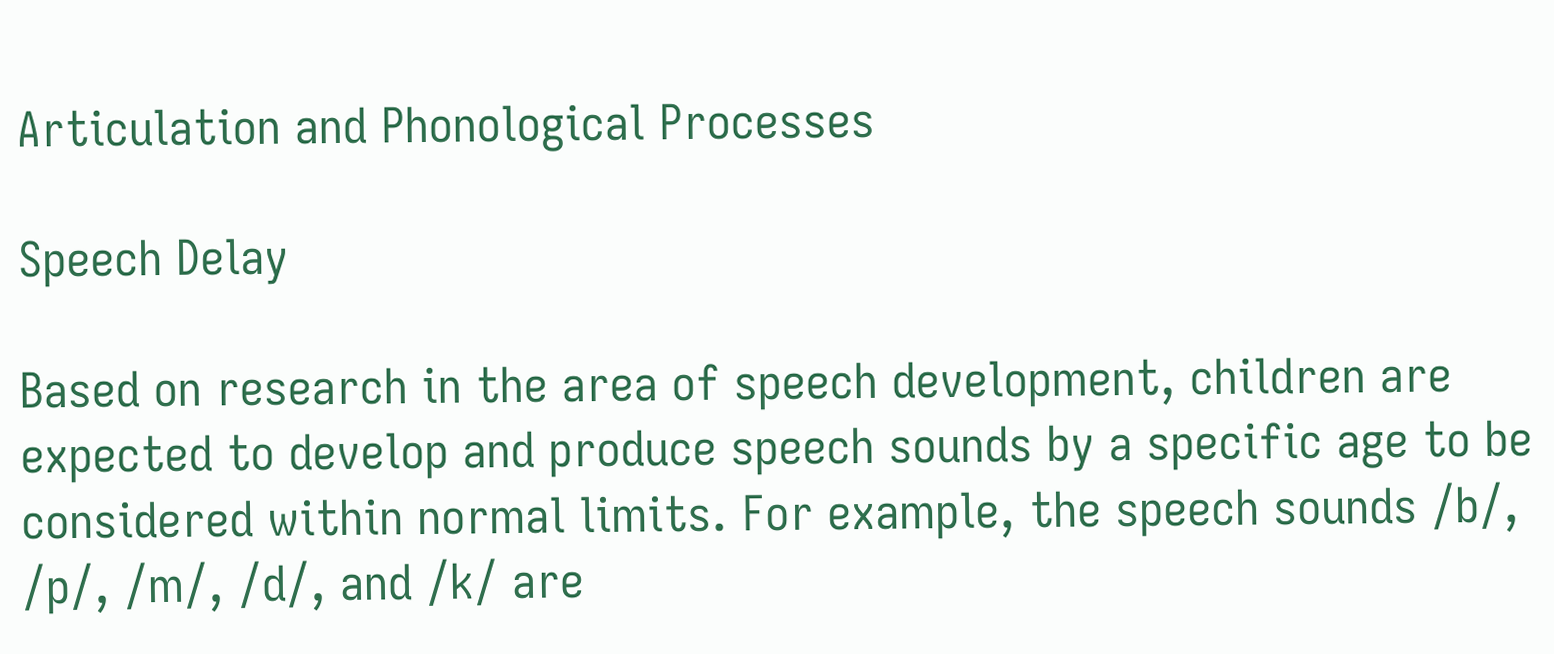Articulation and Phonological Processes

Speech Delay

Based on research in the area of speech development, children are expected to develop and produce speech sounds by a specific age to be considered within normal limits. For example, the speech sounds /b/, /p/, /m/, /d/, and /k/ are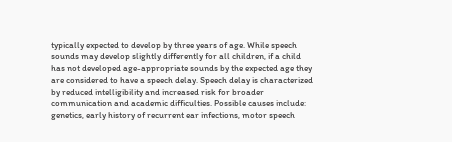typically expected to develop by three years of age. While speech sounds may develop slightly differently for all children, if a child has not developed age-appropriate sounds by the expected age they are considered to have a speech delay. Speech delay is characterized by reduced intelligibility and increased risk for broader communication and academic difficulties. Possible causes include: genetics, early history of recurrent ear infections, motor speech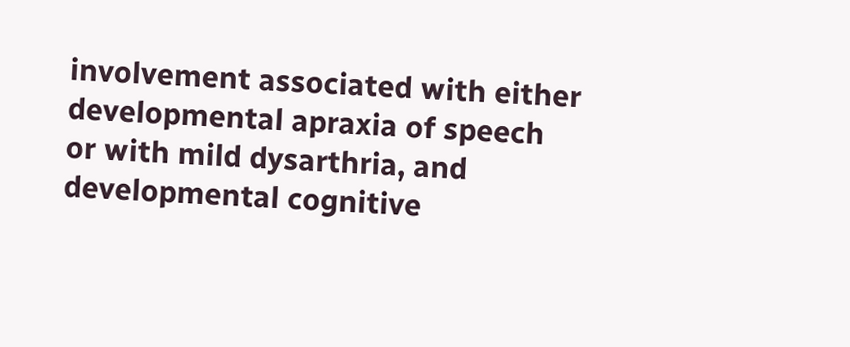involvement associated with either developmental apraxia of speech or with mild dysarthria, and developmental cognitive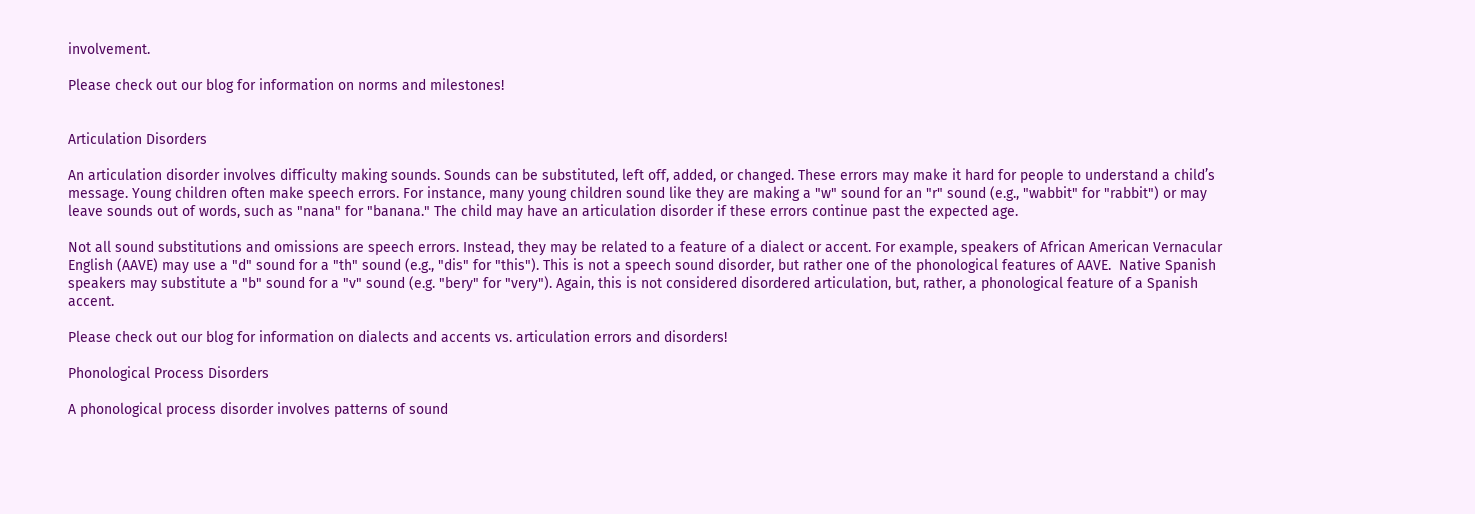involvement.

Please check out our blog for information on norms and milestones!


Articulation Disorders

An articulation disorder involves difficulty making sounds. Sounds can be substituted, left off, added, or changed. These errors may make it hard for people to understand a child’s message. Young children often make speech errors. For instance, many young children sound like they are making a "w" sound for an "r" sound (e.g., "wabbit" for "rabbit") or may leave sounds out of words, such as "nana" for "banana." The child may have an articulation disorder if these errors continue past the expected age.

Not all sound substitutions and omissions are speech errors. Instead, they may be related to a feature of a dialect or accent. For example, speakers of African American Vernacular English (AAVE) may use a "d" sound for a "th" sound (e.g., "dis" for "this"). This is not a speech sound disorder, but rather one of the phonological features of AAVE.  Native Spanish speakers may substitute a "b" sound for a "v" sound (e.g. "bery" for "very"). Again, this is not considered disordered articulation, but, rather, a phonological feature of a Spanish accent.

Please check out our blog for information on dialects and accents vs. articulation errors and disorders!

Phonological Process Disorders

A phonological process disorder involves patterns of sound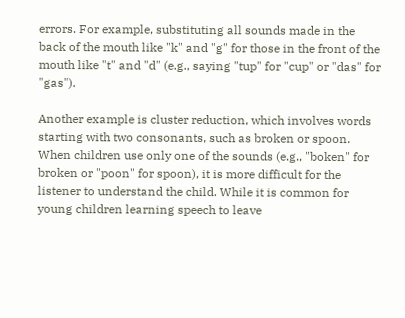errors. For example, substituting all sounds made in the back of the mouth like "k" and "g" for those in the front of the mouth like "t" and "d" (e.g., saying "tup" for "cup" or "das" for "gas").

Another example is cluster reduction, which involves words starting with two consonants, such as broken or spoon. When children use only one of the sounds (e.g., "boken" for broken or "poon" for spoon), it is more difficult for the listener to understand the child. While it is common for young children learning speech to leave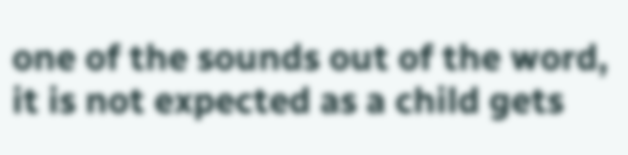one of the sounds out of the word, it is not expected as a child gets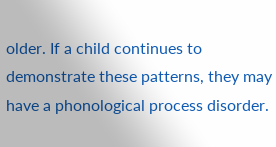older. If a child continues to demonstrate these patterns, they may have a phonological process disorder.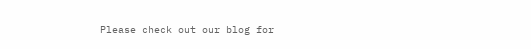Please check out our blog for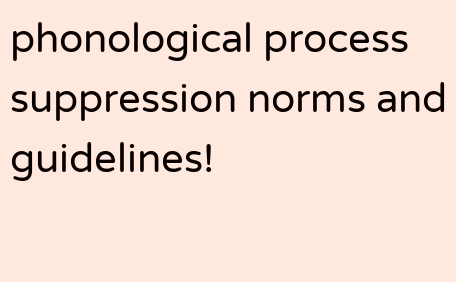phonological process suppression norms and guidelines!